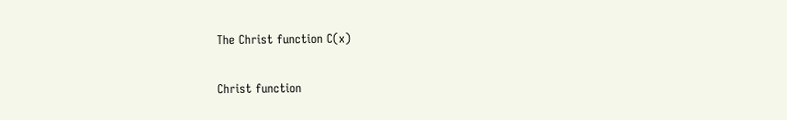The Christ function C(x)

Christ function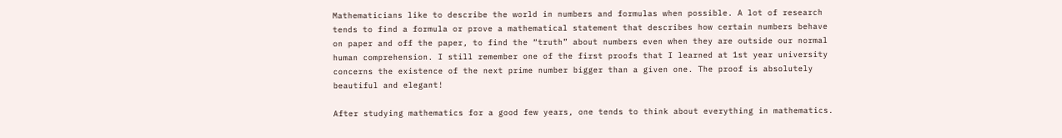Mathematicians like to describe the world in numbers and formulas when possible. A lot of research tends to find a formula or prove a mathematical statement that describes how certain numbers behave on paper and off the paper, to find the “truth” about numbers even when they are outside our normal human comprehension. I still remember one of the first proofs that I learned at 1st year university concerns the existence of the next prime number bigger than a given one. The proof is absolutely beautiful and elegant!

After studying mathematics for a good few years, one tends to think about everything in mathematics.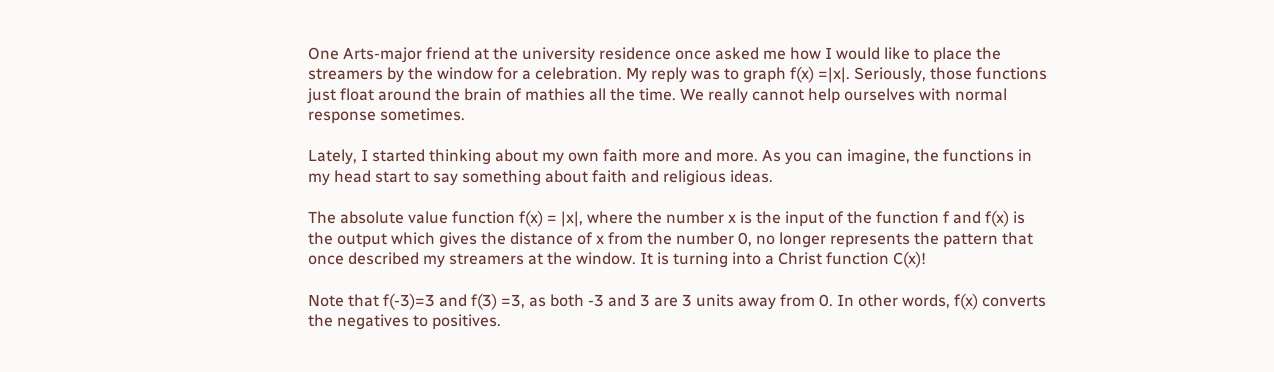One Arts-major friend at the university residence once asked me how I would like to place the streamers by the window for a celebration. My reply was to graph f(x) =|x|. Seriously, those functions just float around the brain of mathies all the time. We really cannot help ourselves with normal response sometimes.

Lately, I started thinking about my own faith more and more. As you can imagine, the functions in my head start to say something about faith and religious ideas.

The absolute value function f(x) = |x|, where the number x is the input of the function f and f(x) is the output which gives the distance of x from the number 0, no longer represents the pattern that once described my streamers at the window. It is turning into a Christ function C(x)!

Note that f(-3)=3 and f(3) =3, as both -3 and 3 are 3 units away from 0. In other words, f(x) converts the negatives to positives.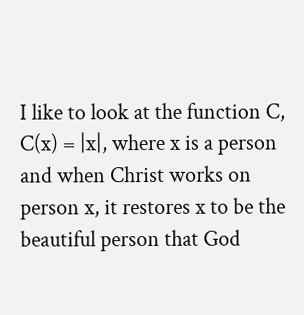I like to look at the function C, C(x) = |x|, where x is a person and when Christ works on person x, it restores x to be the beautiful person that God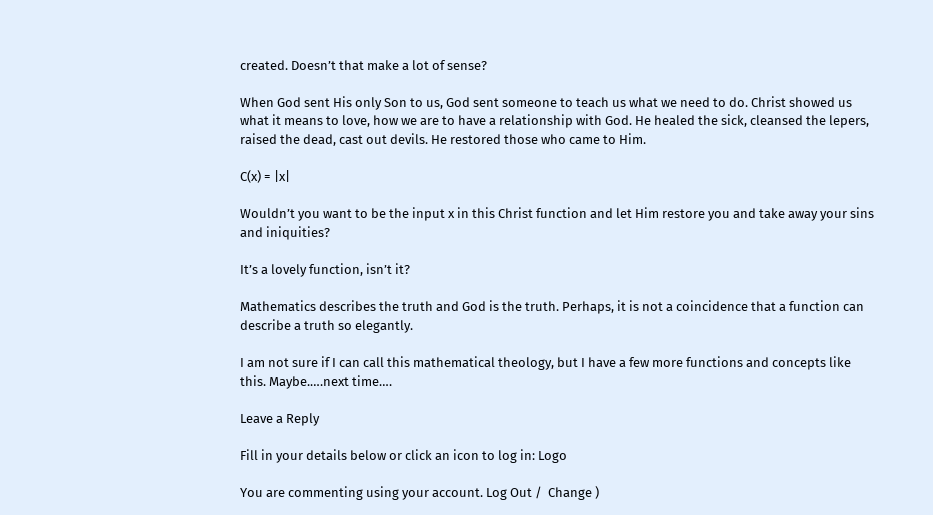created. Doesn’t that make a lot of sense?

When God sent His only Son to us, God sent someone to teach us what we need to do. Christ showed us what it means to love, how we are to have a relationship with God. He healed the sick, cleansed the lepers, raised the dead, cast out devils. He restored those who came to Him.

C(x) = |x|

Wouldn’t you want to be the input x in this Christ function and let Him restore you and take away your sins and iniquities?

It’s a lovely function, isn’t it?

Mathematics describes the truth and God is the truth. Perhaps, it is not a coincidence that a function can describe a truth so elegantly.

I am not sure if I can call this mathematical theology, but I have a few more functions and concepts like this. Maybe.….next time….

Leave a Reply

Fill in your details below or click an icon to log in: Logo

You are commenting using your account. Log Out /  Change )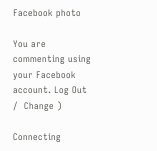Facebook photo

You are commenting using your Facebook account. Log Out /  Change )

Connecting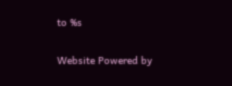to %s

Website Powered by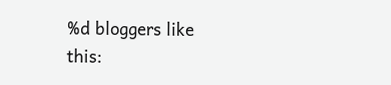%d bloggers like this: